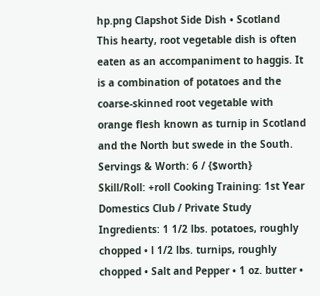hp.png Clapshot Side Dish • Scotland
This hearty, root vegetable dish is often eaten as an accompaniment to haggis. It is a combination of potatoes and the coarse-skinned root vegetable with orange flesh known as turnip in Scotland and the North but swede in the South.
Servings & Worth: 6 / {$worth}
Skill/Roll: +roll Cooking Training: 1st Year Domestics Club / Private Study
Ingredients: 1 1/2 lbs. potatoes, roughly chopped • l 1/2 lbs. turnips, roughly chopped • Salt and Pepper • 1 oz. butter •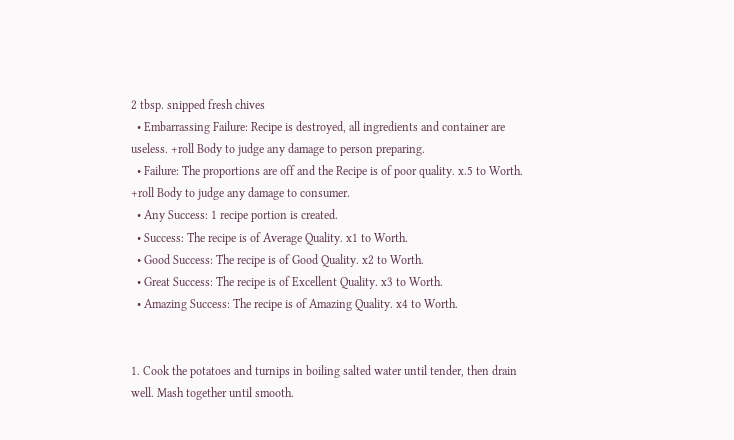2 tbsp. snipped fresh chives
  • Embarrassing Failure: Recipe is destroyed, all ingredients and container are useless. +roll Body to judge any damage to person preparing.
  • Failure: The proportions are off and the Recipe is of poor quality. x.5 to Worth. +roll Body to judge any damage to consumer.
  • Any Success: 1 recipe portion is created.
  • Success: The recipe is of Average Quality. x1 to Worth.
  • Good Success: The recipe is of Good Quality. x2 to Worth.
  • Great Success: The recipe is of Excellent Quality. x3 to Worth.
  • Amazing Success: The recipe is of Amazing Quality. x4 to Worth.


1. Cook the potatoes and turnips in boiling salted water until tender, then drain well. Mash together until smooth.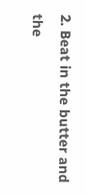2. Beat in the butter and the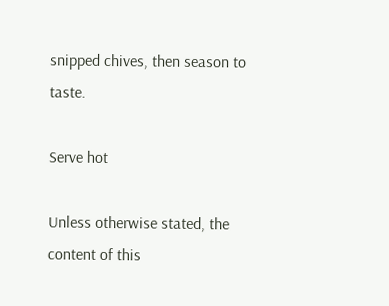snipped chives, then season to taste.

Serve hot

Unless otherwise stated, the content of this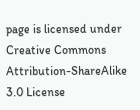page is licensed under Creative Commons Attribution-ShareAlike 3.0 License